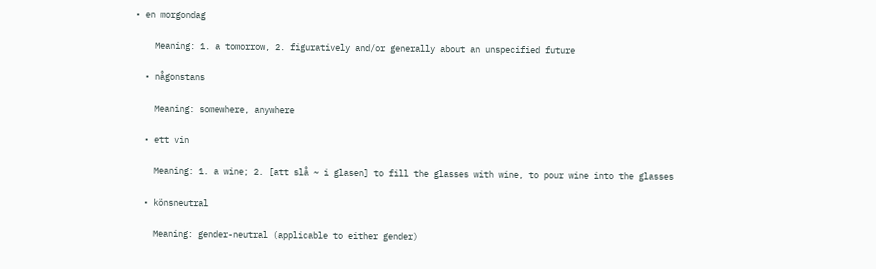• en morgondag

    Meaning: 1. a tomorrow, 2. figuratively and/or generally about an unspecified future

  • någonstans

    Meaning: somewhere, anywhere

  • ett vin

    Meaning: 1. a wine; 2. [att slå ~ i glasen] to fill the glasses with wine, to pour wine into the glasses

  • könsneutral

    Meaning: gender-neutral (applicable to either gender)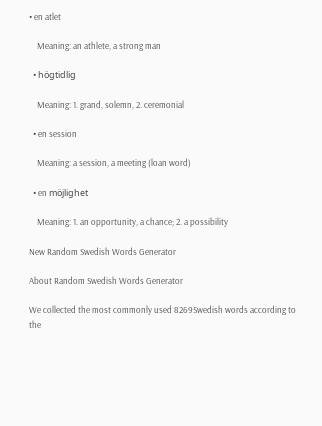• en atlet

    Meaning: an athlete, a strong man

  • högtidlig

    Meaning: 1. grand, solemn, 2. ceremonial

  • en session

    Meaning: a session, a meeting (loan word)

  • en möjlighet

    Meaning: 1. an opportunity, a chance; 2. a possibility

New Random Swedish Words Generator

About Random Swedish Words Generator

We collected the most commonly used 8269Swedish words according to the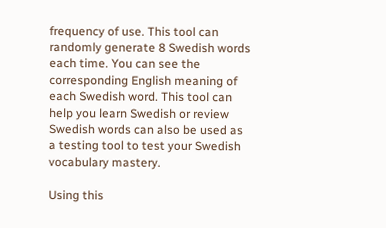frequency of use. This tool can randomly generate 8 Swedish words each time. You can see the corresponding English meaning of each Swedish word. This tool can help you learn Swedish or review Swedish words can also be used as a testing tool to test your Swedish vocabulary mastery.

Using this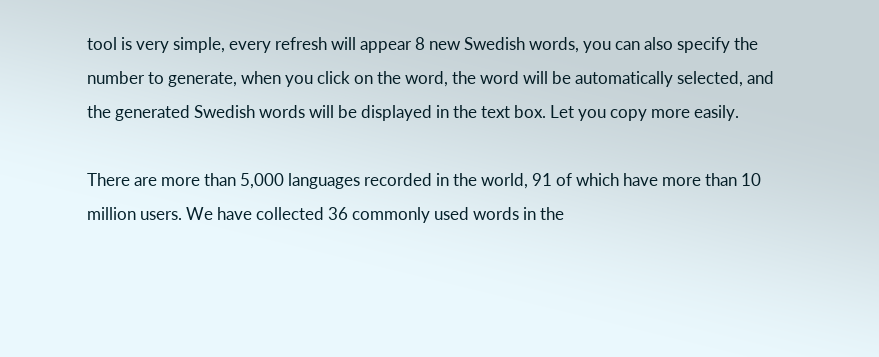tool is very simple, every refresh will appear 8 new Swedish words, you can also specify the number to generate, when you click on the word, the word will be automatically selected, and the generated Swedish words will be displayed in the text box. Let you copy more easily.

There are more than 5,000 languages recorded in the world, 91 of which have more than 10 million users. We have collected 36 commonly used words in the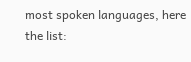most spoken languages, here the list: